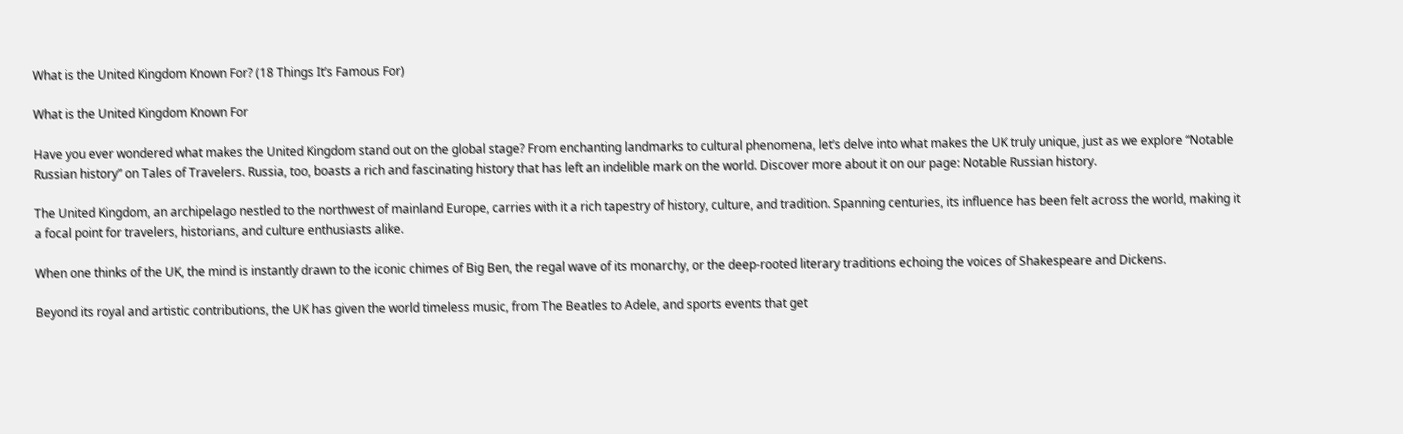What is the United Kingdom Known For? (18 Things It’s Famous For)

What is the United Kingdom Known For

Have you ever wondered what makes the United Kingdom stand out on the global stage? From enchanting landmarks to cultural phenomena, let’s delve into what makes the UK truly unique, just as we explore “Notable Russian history” on Tales of Travelers. Russia, too, boasts a rich and fascinating history that has left an indelible mark on the world. Discover more about it on our page: Notable Russian history.

The United Kingdom, an archipelago nestled to the northwest of mainland Europe, carries with it a rich tapestry of history, culture, and tradition. Spanning centuries, its influence has been felt across the world, making it a focal point for travelers, historians, and culture enthusiasts alike.

When one thinks of the UK, the mind is instantly drawn to the iconic chimes of Big Ben, the regal wave of its monarchy, or the deep-rooted literary traditions echoing the voices of Shakespeare and Dickens.

Beyond its royal and artistic contributions, the UK has given the world timeless music, from The Beatles to Adele, and sports events that get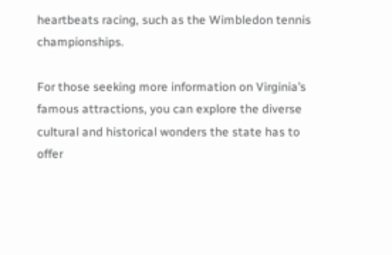heartbeats racing, such as the Wimbledon tennis championships.

For those seeking more information on Virginia’s famous attractions, you can explore the diverse cultural and historical wonders the state has to offer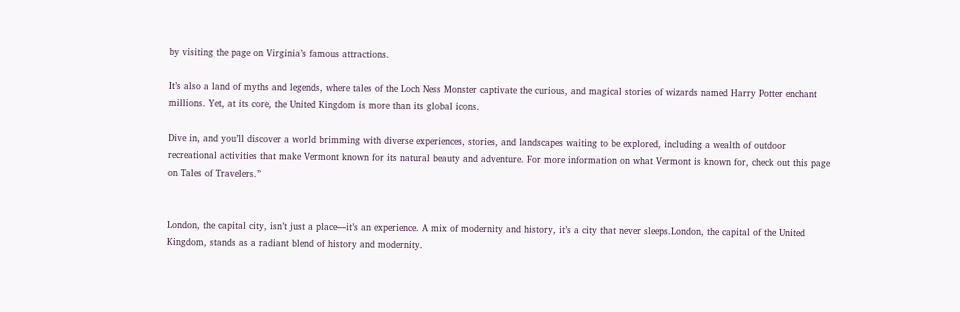by visiting the page on Virginia’s famous attractions.

It’s also a land of myths and legends, where tales of the Loch Ness Monster captivate the curious, and magical stories of wizards named Harry Potter enchant millions. Yet, at its core, the United Kingdom is more than its global icons.

Dive in, and you’ll discover a world brimming with diverse experiences, stories, and landscapes waiting to be explored, including a wealth of outdoor recreational activities that make Vermont known for its natural beauty and adventure. For more information on what Vermont is known for, check out this page on Tales of Travelers.”


London, the capital city, isn’t just a place—it’s an experience. A mix of modernity and history, it’s a city that never sleeps.London, the capital of the United Kingdom, stands as a radiant blend of history and modernity.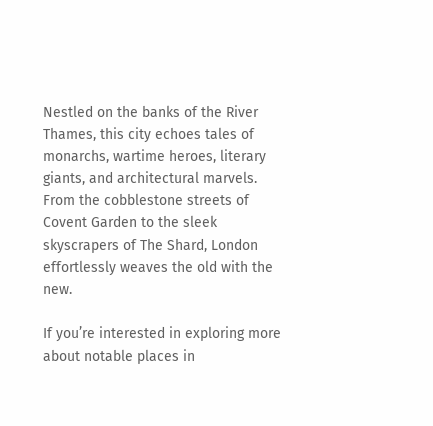Nestled on the banks of the River Thames, this city echoes tales of monarchs, wartime heroes, literary giants, and architectural marvels. From the cobblestone streets of Covent Garden to the sleek skyscrapers of The Shard, London effortlessly weaves the old with the new.

If you’re interested in exploring more about notable places in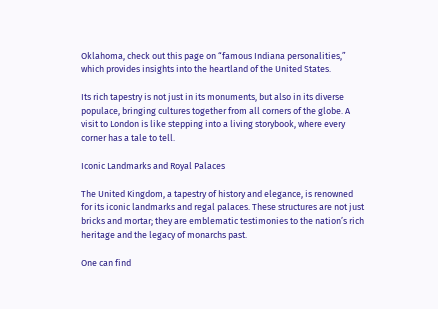Oklahoma, check out this page on “famous Indiana personalities,” which provides insights into the heartland of the United States.

Its rich tapestry is not just in its monuments, but also in its diverse populace, bringing cultures together from all corners of the globe. A visit to London is like stepping into a living storybook, where every corner has a tale to tell.

Iconic Landmarks and Royal Palaces

The United Kingdom, a tapestry of history and elegance, is renowned for its iconic landmarks and regal palaces. These structures are not just bricks and mortar; they are emblematic testimonies to the nation’s rich heritage and the legacy of monarchs past.

One can find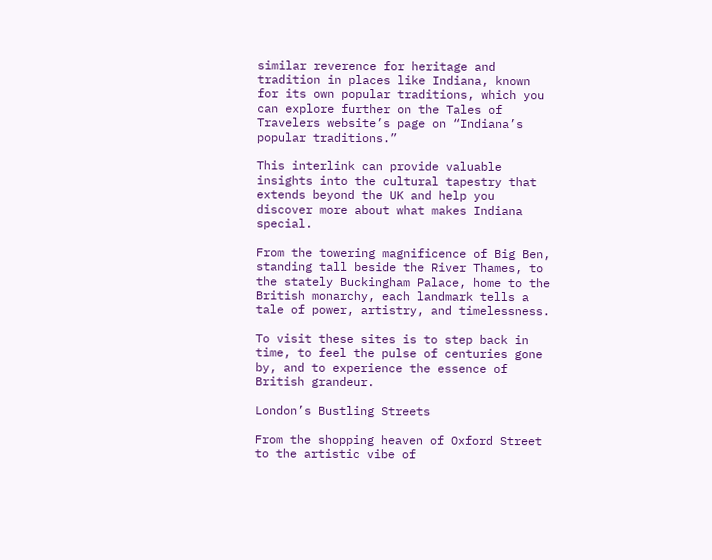similar reverence for heritage and tradition in places like Indiana, known for its own popular traditions, which you can explore further on the Tales of Travelers website’s page on “Indiana’s popular traditions.”

This interlink can provide valuable insights into the cultural tapestry that extends beyond the UK and help you discover more about what makes Indiana special.

From the towering magnificence of Big Ben, standing tall beside the River Thames, to the stately Buckingham Palace, home to the British monarchy, each landmark tells a tale of power, artistry, and timelessness.

To visit these sites is to step back in time, to feel the pulse of centuries gone by, and to experience the essence of British grandeur.

London’s Bustling Streets

From the shopping heaven of Oxford Street to the artistic vibe of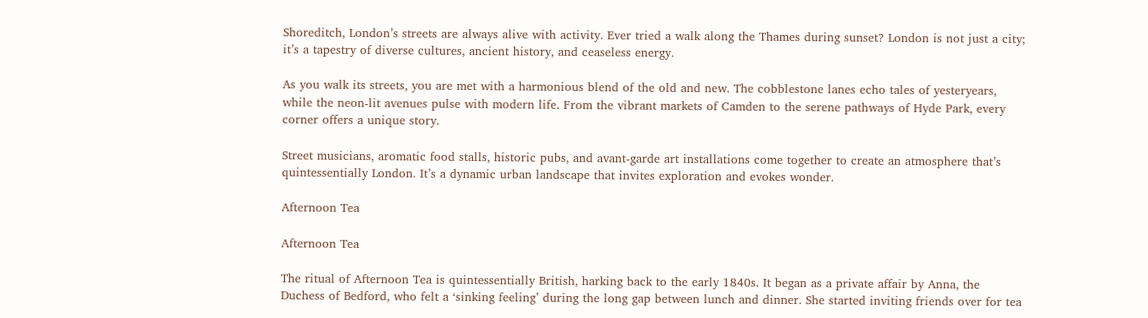Shoreditch, London’s streets are always alive with activity. Ever tried a walk along the Thames during sunset? London is not just a city; it’s a tapestry of diverse cultures, ancient history, and ceaseless energy.

As you walk its streets, you are met with a harmonious blend of the old and new. The cobblestone lanes echo tales of yesteryears, while the neon-lit avenues pulse with modern life. From the vibrant markets of Camden to the serene pathways of Hyde Park, every corner offers a unique story.

Street musicians, aromatic food stalls, historic pubs, and avant-garde art installations come together to create an atmosphere that’s quintessentially London. It’s a dynamic urban landscape that invites exploration and evokes wonder.

Afternoon Tea

Afternoon Tea

The ritual of Afternoon Tea is quintessentially British, harking back to the early 1840s. It began as a private affair by Anna, the Duchess of Bedford, who felt a ‘sinking feeling’ during the long gap between lunch and dinner. She started inviting friends over for tea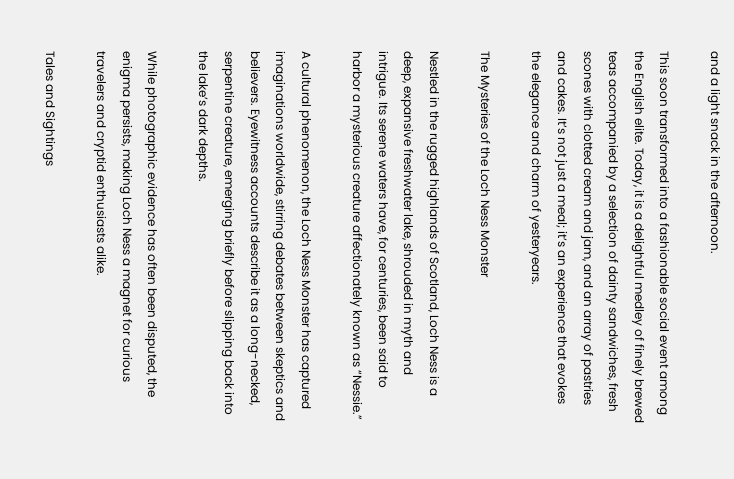and a light snack in the afternoon.

This soon transformed into a fashionable social event among the English elite. Today, it is a delightful medley of finely brewed teas accompanied by a selection of dainty sandwiches, fresh scones with clotted cream and jam, and an array of pastries and cakes. It’s not just a meal; it’s an experience that evokes the elegance and charm of yesteryears.

The Mysteries of the Loch Ness Monster

Nestled in the rugged highlands of Scotland, Loch Ness is a deep, expansive freshwater lake, shrouded in myth and intrigue. Its serene waters have, for centuries, been said to harbor a mysterious creature affectionately known as “Nessie.”

A cultural phenomenon, the Loch Ness Monster has captured imaginations worldwide, stirring debates between skeptics and believers. Eyewitness accounts describe it as a long-necked, serpentine creature, emerging briefly before slipping back into the lake’s dark depths.

While photographic evidence has often been disputed, the enigma persists, making Loch Ness a magnet for curious travelers and cryptid enthusiasts alike.

Tales and Sightings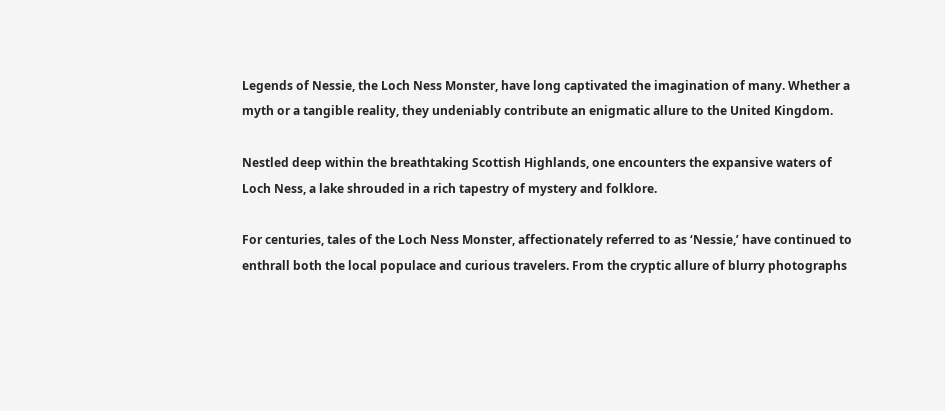Legends of Nessie, the Loch Ness Monster, have long captivated the imagination of many. Whether a myth or a tangible reality, they undeniably contribute an enigmatic allure to the United Kingdom.

Nestled deep within the breathtaking Scottish Highlands, one encounters the expansive waters of Loch Ness, a lake shrouded in a rich tapestry of mystery and folklore.

For centuries, tales of the Loch Ness Monster, affectionately referred to as ‘Nessie,’ have continued to enthrall both the local populace and curious travelers. From the cryptic allure of blurry photographs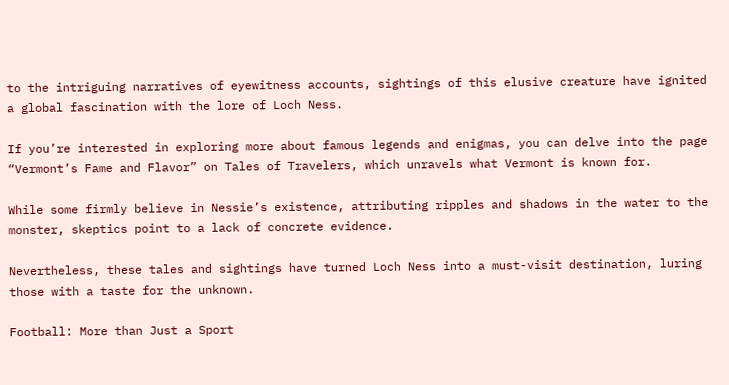to the intriguing narratives of eyewitness accounts, sightings of this elusive creature have ignited a global fascination with the lore of Loch Ness.

If you’re interested in exploring more about famous legends and enigmas, you can delve into the page “Vermont’s Fame and Flavor” on Tales of Travelers, which unravels what Vermont is known for.

While some firmly believe in Nessie’s existence, attributing ripples and shadows in the water to the monster, skeptics point to a lack of concrete evidence.

Nevertheless, these tales and sightings have turned Loch Ness into a must-visit destination, luring those with a taste for the unknown.

Football: More than Just a Sport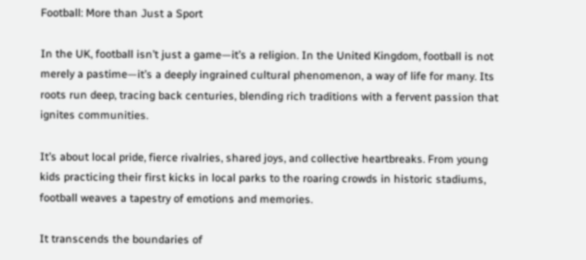Football: More than Just a Sport

In the UK, football isn’t just a game—it’s a religion. In the United Kingdom, football is not merely a pastime—it’s a deeply ingrained cultural phenomenon, a way of life for many. Its roots run deep, tracing back centuries, blending rich traditions with a fervent passion that ignites communities.

It’s about local pride, fierce rivalries, shared joys, and collective heartbreaks. From young kids practicing their first kicks in local parks to the roaring crowds in historic stadiums, football weaves a tapestry of emotions and memories.

It transcends the boundaries of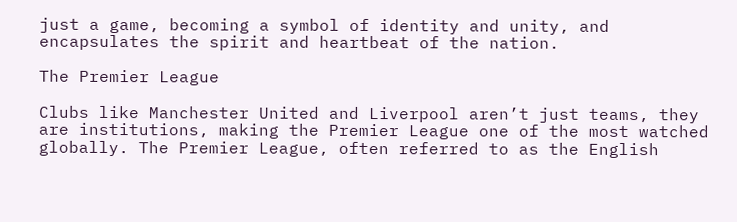just a game, becoming a symbol of identity and unity, and encapsulates the spirit and heartbeat of the nation.

The Premier League

Clubs like Manchester United and Liverpool aren’t just teams, they are institutions, making the Premier League one of the most watched globally. The Premier League, often referred to as the English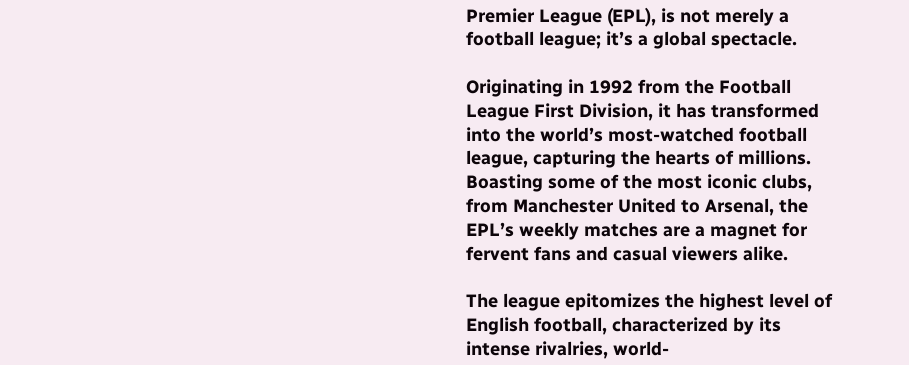Premier League (EPL), is not merely a football league; it’s a global spectacle.

Originating in 1992 from the Football League First Division, it has transformed into the world’s most-watched football league, capturing the hearts of millions. Boasting some of the most iconic clubs, from Manchester United to Arsenal, the EPL’s weekly matches are a magnet for fervent fans and casual viewers alike.

The league epitomizes the highest level of English football, characterized by its intense rivalries, world-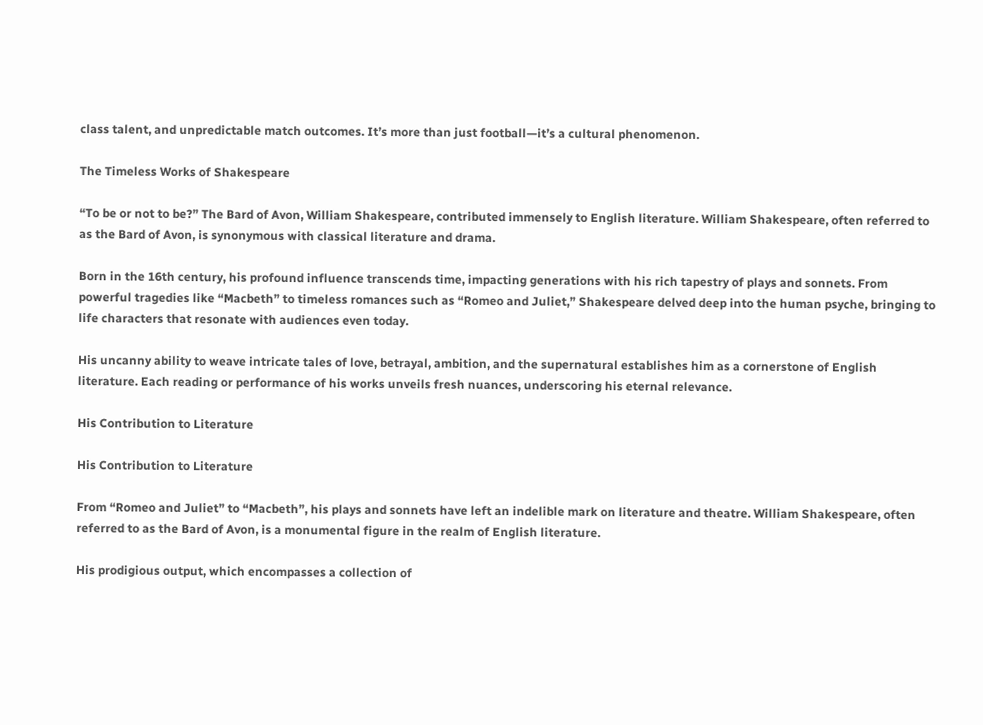class talent, and unpredictable match outcomes. It’s more than just football—it’s a cultural phenomenon.

The Timeless Works of Shakespeare

“To be or not to be?” The Bard of Avon, William Shakespeare, contributed immensely to English literature. William Shakespeare, often referred to as the Bard of Avon, is synonymous with classical literature and drama.

Born in the 16th century, his profound influence transcends time, impacting generations with his rich tapestry of plays and sonnets. From powerful tragedies like “Macbeth” to timeless romances such as “Romeo and Juliet,” Shakespeare delved deep into the human psyche, bringing to life characters that resonate with audiences even today.

His uncanny ability to weave intricate tales of love, betrayal, ambition, and the supernatural establishes him as a cornerstone of English literature. Each reading or performance of his works unveils fresh nuances, underscoring his eternal relevance.

His Contribution to Literature

His Contribution to Literature

From “Romeo and Juliet” to “Macbeth”, his plays and sonnets have left an indelible mark on literature and theatre. William Shakespeare, often referred to as the Bard of Avon, is a monumental figure in the realm of English literature.

His prodigious output, which encompasses a collection of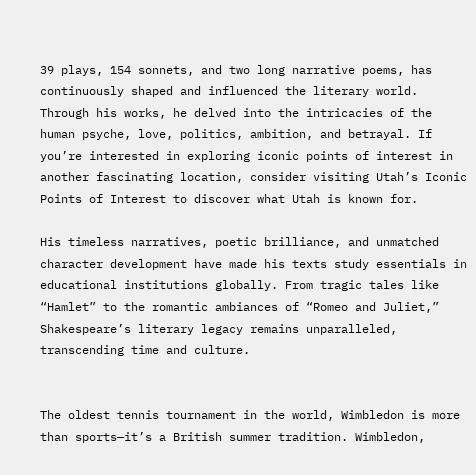39 plays, 154 sonnets, and two long narrative poems, has continuously shaped and influenced the literary world. Through his works, he delved into the intricacies of the human psyche, love, politics, ambition, and betrayal. If you’re interested in exploring iconic points of interest in another fascinating location, consider visiting Utah’s Iconic Points of Interest to discover what Utah is known for.

His timeless narratives, poetic brilliance, and unmatched character development have made his texts study essentials in educational institutions globally. From tragic tales like “Hamlet” to the romantic ambiances of “Romeo and Juliet,” Shakespeare’s literary legacy remains unparalleled, transcending time and culture.


The oldest tennis tournament in the world, Wimbledon is more than sports—it’s a British summer tradition. Wimbledon,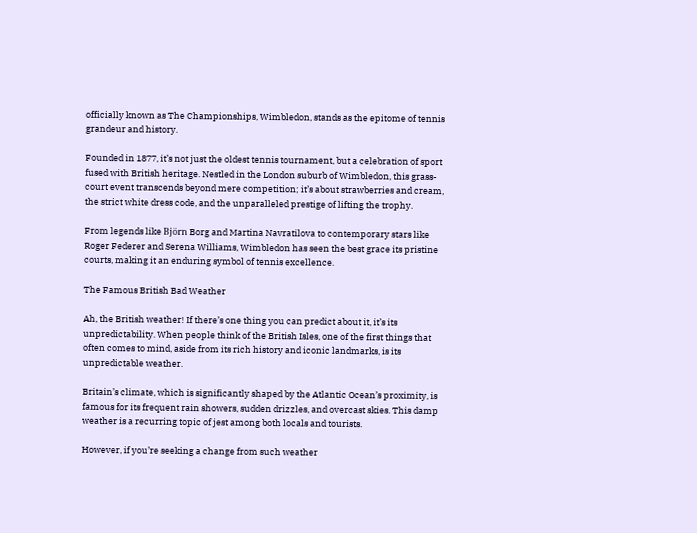officially known as The Championships, Wimbledon, stands as the epitome of tennis grandeur and history.

Founded in 1877, it’s not just the oldest tennis tournament, but a celebration of sport fused with British heritage. Nestled in the London suburb of Wimbledon, this grass-court event transcends beyond mere competition; it’s about strawberries and cream, the strict white dress code, and the unparalleled prestige of lifting the trophy.

From legends like Björn Borg and Martina Navratilova to contemporary stars like Roger Federer and Serena Williams, Wimbledon has seen the best grace its pristine courts, making it an enduring symbol of tennis excellence.

The Famous British Bad Weather

Ah, the British weather! If there’s one thing you can predict about it, it’s its unpredictability. When people think of the British Isles, one of the first things that often comes to mind, aside from its rich history and iconic landmarks, is its unpredictable weather.

Britain’s climate, which is significantly shaped by the Atlantic Ocean’s proximity, is famous for its frequent rain showers, sudden drizzles, and overcast skies. This damp weather is a recurring topic of jest among both locals and tourists.

However, if you’re seeking a change from such weather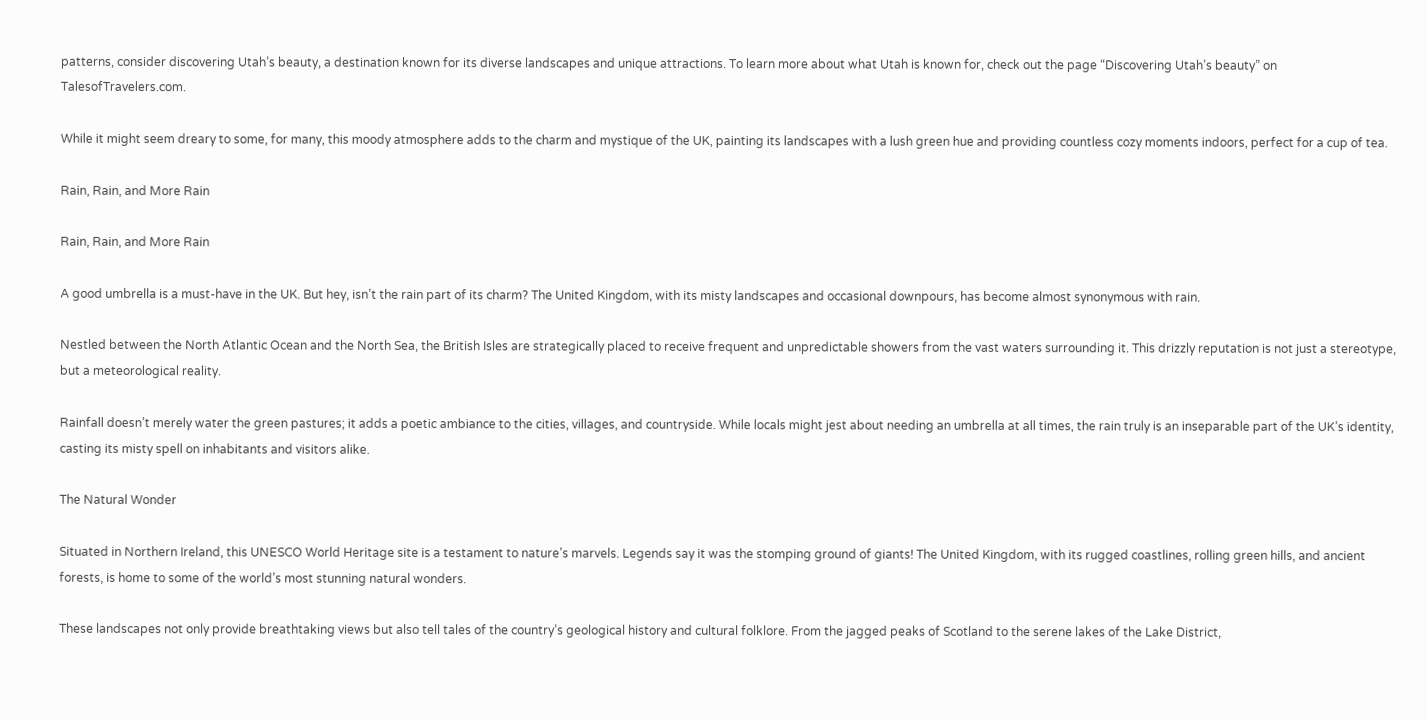patterns, consider discovering Utah’s beauty, a destination known for its diverse landscapes and unique attractions. To learn more about what Utah is known for, check out the page “Discovering Utah’s beauty” on TalesofTravelers.com.

While it might seem dreary to some, for many, this moody atmosphere adds to the charm and mystique of the UK, painting its landscapes with a lush green hue and providing countless cozy moments indoors, perfect for a cup of tea.

Rain, Rain, and More Rain

Rain, Rain, and More Rain

A good umbrella is a must-have in the UK. But hey, isn’t the rain part of its charm? The United Kingdom, with its misty landscapes and occasional downpours, has become almost synonymous with rain.

Nestled between the North Atlantic Ocean and the North Sea, the British Isles are strategically placed to receive frequent and unpredictable showers from the vast waters surrounding it. This drizzly reputation is not just a stereotype, but a meteorological reality.

Rainfall doesn’t merely water the green pastures; it adds a poetic ambiance to the cities, villages, and countryside. While locals might jest about needing an umbrella at all times, the rain truly is an inseparable part of the UK’s identity, casting its misty spell on inhabitants and visitors alike.

The Natural Wonder

Situated in Northern Ireland, this UNESCO World Heritage site is a testament to nature’s marvels. Legends say it was the stomping ground of giants! The United Kingdom, with its rugged coastlines, rolling green hills, and ancient forests, is home to some of the world’s most stunning natural wonders.

These landscapes not only provide breathtaking views but also tell tales of the country’s geological history and cultural folklore. From the jagged peaks of Scotland to the serene lakes of the Lake District,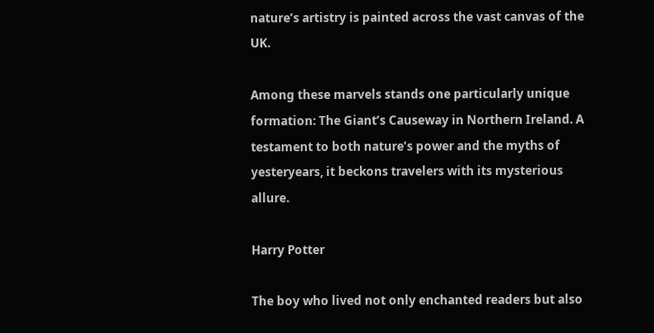nature’s artistry is painted across the vast canvas of the UK.

Among these marvels stands one particularly unique formation: The Giant’s Causeway in Northern Ireland. A testament to both nature’s power and the myths of yesteryears, it beckons travelers with its mysterious allure.

Harry Potter

The boy who lived not only enchanted readers but also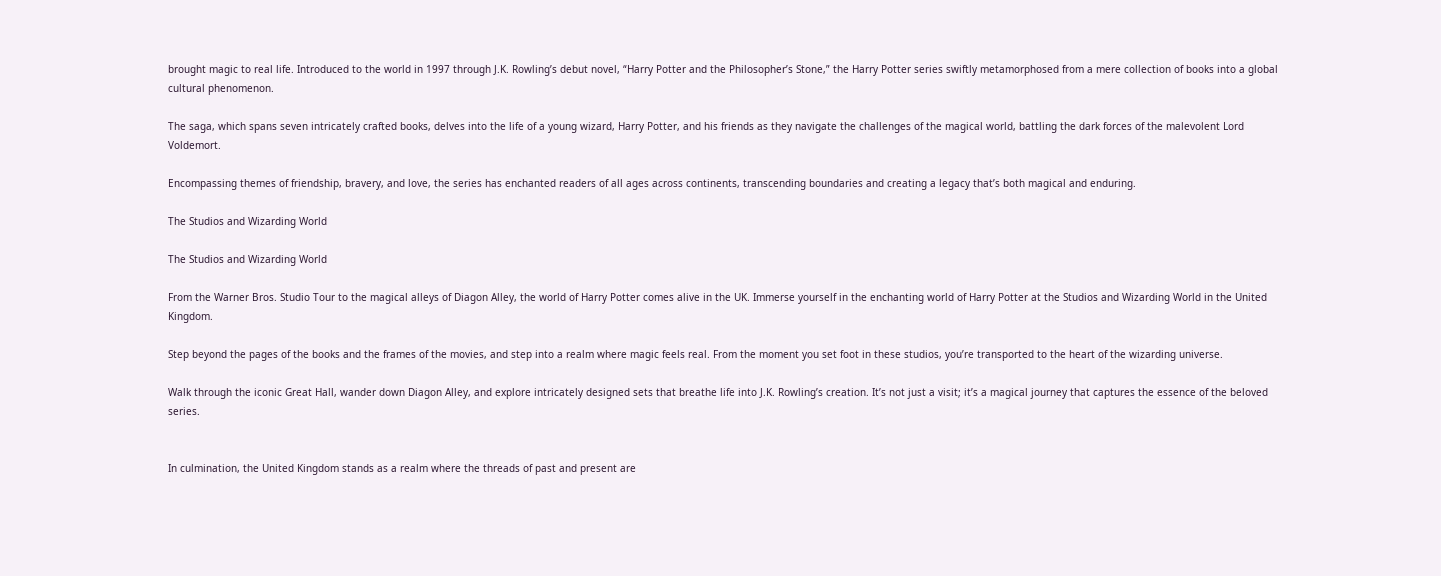brought magic to real life. Introduced to the world in 1997 through J.K. Rowling’s debut novel, “Harry Potter and the Philosopher’s Stone,” the Harry Potter series swiftly metamorphosed from a mere collection of books into a global cultural phenomenon.

The saga, which spans seven intricately crafted books, delves into the life of a young wizard, Harry Potter, and his friends as they navigate the challenges of the magical world, battling the dark forces of the malevolent Lord Voldemort.

Encompassing themes of friendship, bravery, and love, the series has enchanted readers of all ages across continents, transcending boundaries and creating a legacy that’s both magical and enduring.

The Studios and Wizarding World

The Studios and Wizarding World

From the Warner Bros. Studio Tour to the magical alleys of Diagon Alley, the world of Harry Potter comes alive in the UK. Immerse yourself in the enchanting world of Harry Potter at the Studios and Wizarding World in the United Kingdom.

Step beyond the pages of the books and the frames of the movies, and step into a realm where magic feels real. From the moment you set foot in these studios, you’re transported to the heart of the wizarding universe.

Walk through the iconic Great Hall, wander down Diagon Alley, and explore intricately designed sets that breathe life into J.K. Rowling’s creation. It’s not just a visit; it’s a magical journey that captures the essence of the beloved series.


In culmination, the United Kingdom stands as a realm where the threads of past and present are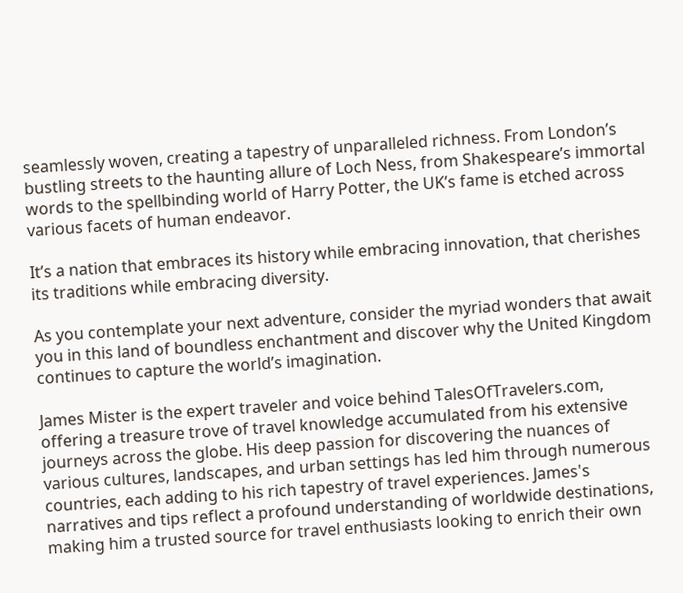seamlessly woven, creating a tapestry of unparalleled richness. From London’s bustling streets to the haunting allure of Loch Ness, from Shakespeare’s immortal words to the spellbinding world of Harry Potter, the UK’s fame is etched across various facets of human endeavor.

It’s a nation that embraces its history while embracing innovation, that cherishes its traditions while embracing diversity.

As you contemplate your next adventure, consider the myriad wonders that await you in this land of boundless enchantment and discover why the United Kingdom continues to capture the world’s imagination.

James Mister is the expert traveler and voice behind TalesOfTravelers.com, offering a treasure trove of travel knowledge accumulated from his extensive journeys across the globe. His deep passion for discovering the nuances of various cultures, landscapes, and urban settings has led him through numerous countries, each adding to his rich tapestry of travel experiences. James's narratives and tips reflect a profound understanding of worldwide destinations, making him a trusted source for travel enthusiasts looking to enrich their own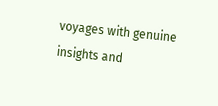voyages with genuine insights and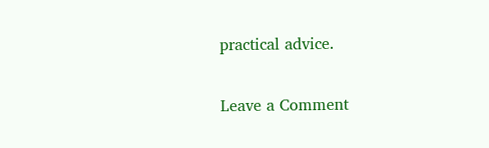practical advice.

Leave a Comment